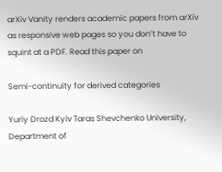arXiv Vanity renders academic papers from arXiv as responsive web pages so you don’t have to squint at a PDF. Read this paper on

Semi-continuity for derived categories

Yuriy Drozd Kyiv Taras Shevchenko University, Department of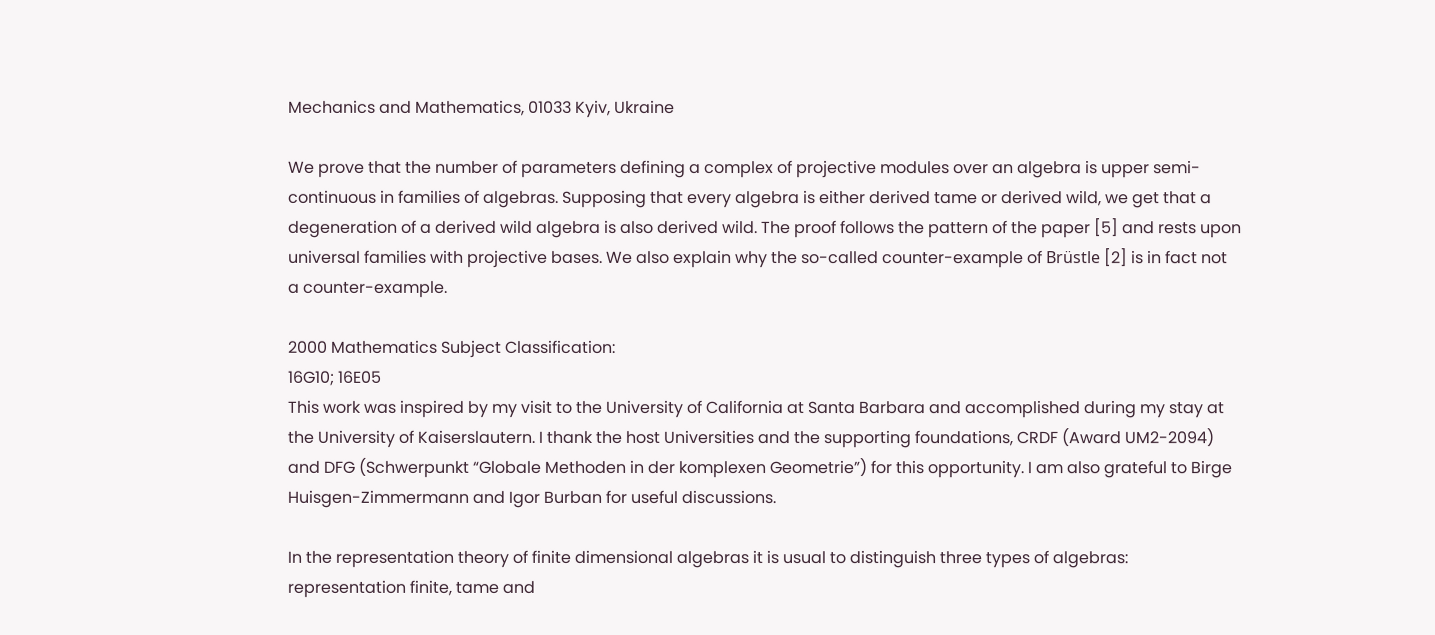Mechanics and Mathematics, 01033 Kyiv, Ukraine

We prove that the number of parameters defining a complex of projective modules over an algebra is upper semi-continuous in families of algebras. Supposing that every algebra is either derived tame or derived wild, we get that a degeneration of a derived wild algebra is also derived wild. The proof follows the pattern of the paper [5] and rests upon universal families with projective bases. We also explain why the so-called counter-example of Brüstle [2] is in fact not a counter-example.

2000 Mathematics Subject Classification:
16G10; 16E05
This work was inspired by my visit to the University of California at Santa Barbara and accomplished during my stay at the University of Kaiserslautern. I thank the host Universities and the supporting foundations, CRDF (Award UM2-2094) and DFG (Schwerpunkt “Globale Methoden in der komplexen Geometrie”) for this opportunity. I am also grateful to Birge Huisgen-Zimmermann and Igor Burban for useful discussions.

In the representation theory of finite dimensional algebras it is usual to distinguish three types of algebras: representation finite, tame and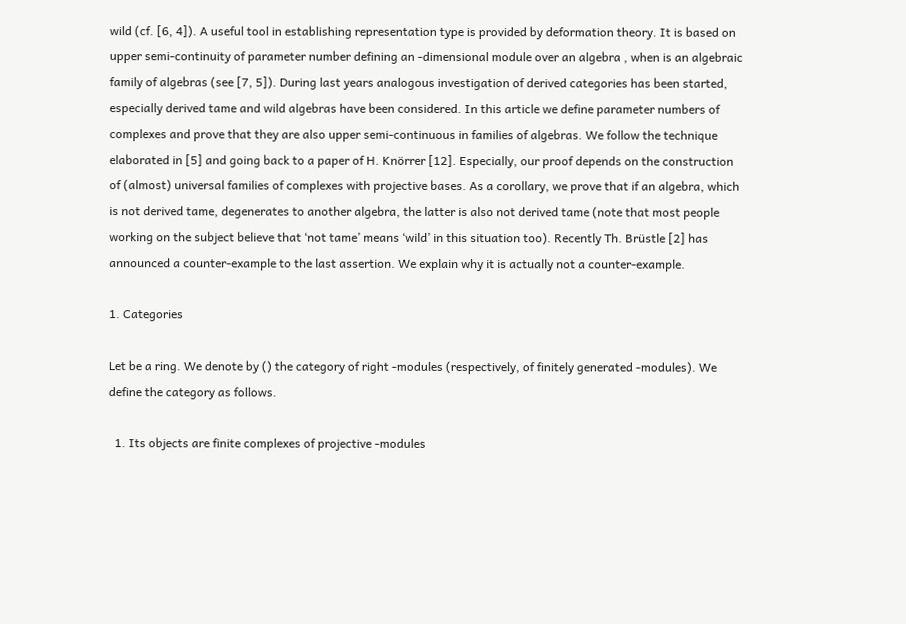wild (cf. [6, 4]). A useful tool in establishing representation type is provided by deformation theory. It is based on upper semi-continuity of parameter number defining an -dimensional module over an algebra , when is an algebraic family of algebras (see [7, 5]). During last years analogous investigation of derived categories has been started, especially derived tame and wild algebras have been considered. In this article we define parameter numbers of complexes and prove that they are also upper semi-continuous in families of algebras. We follow the technique elaborated in [5] and going back to a paper of H. Knörrer [12]. Especially, our proof depends on the construction of (almost) universal families of complexes with projective bases. As a corollary, we prove that if an algebra, which is not derived tame, degenerates to another algebra, the latter is also not derived tame (note that most people working on the subject believe that ‘not tame’ means ‘wild’ in this situation too). Recently Th. Brüstle [2] has announced a counter-example to the last assertion. We explain why it is actually not a counter-example.

1. Categories

Let be a ring. We denote by () the category of right -modules (respectively, of finitely generated -modules). We define the category as follows.

  1. Its objects are finite complexes of projective -modules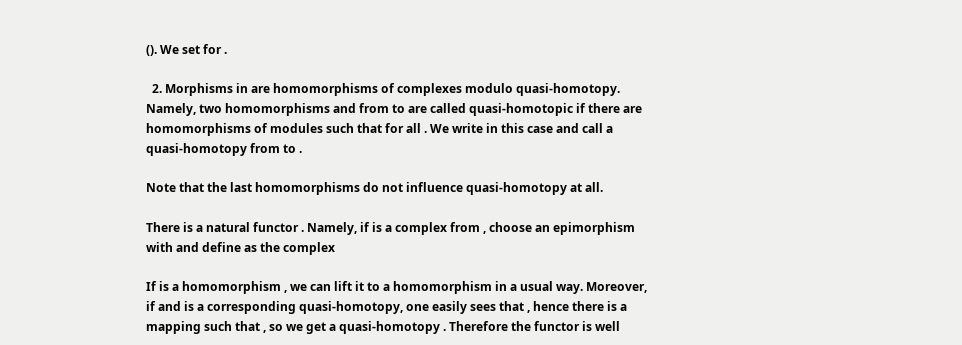(). We set for .

  2. Morphisms in are homomorphisms of complexes modulo quasi-homotopy. Namely, two homomorphisms and from to are called quasi-homotopic if there are homomorphisms of modules such that for all . We write in this case and call a quasi-homotopy from to .

Note that the last homomorphisms do not influence quasi-homotopy at all.

There is a natural functor . Namely, if is a complex from , choose an epimorphism with and define as the complex

If is a homomorphism , we can lift it to a homomorphism in a usual way. Moreover, if and is a corresponding quasi-homotopy, one easily sees that , hence there is a mapping such that , so we get a quasi-homotopy . Therefore the functor is well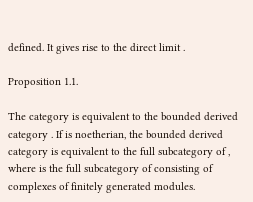defined. It gives rise to the direct limit .

Proposition 1.1.

The category is equivalent to the bounded derived category . If is noetherian, the bounded derived category is equivalent to the full subcategory of , where is the full subcategory of consisting of complexes of finitely generated modules.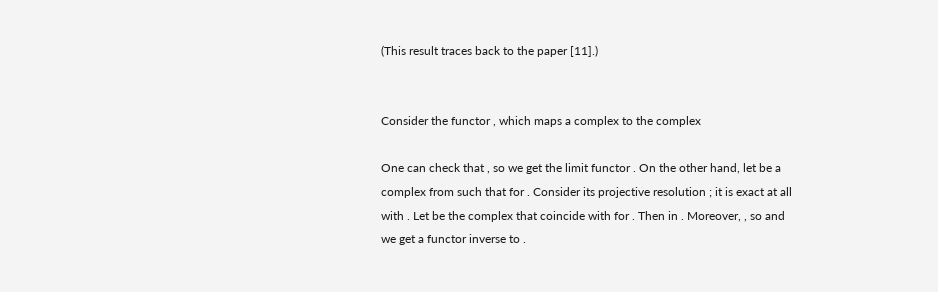(This result traces back to the paper [11].)


Consider the functor , which maps a complex to the complex

One can check that , so we get the limit functor . On the other hand, let be a complex from such that for . Consider its projective resolution ; it is exact at all with . Let be the complex that coincide with for . Then in . Moreover, , so and we get a functor inverse to .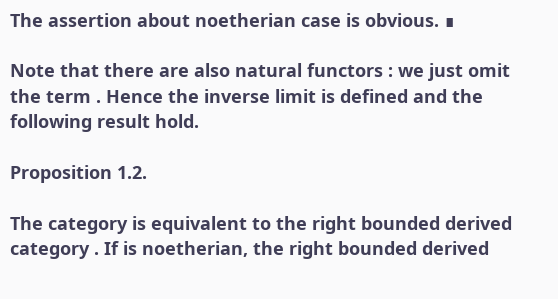The assertion about noetherian case is obvious. ∎

Note that there are also natural functors : we just omit the term . Hence the inverse limit is defined and the following result hold.

Proposition 1.2.

The category is equivalent to the right bounded derived category . If is noetherian, the right bounded derived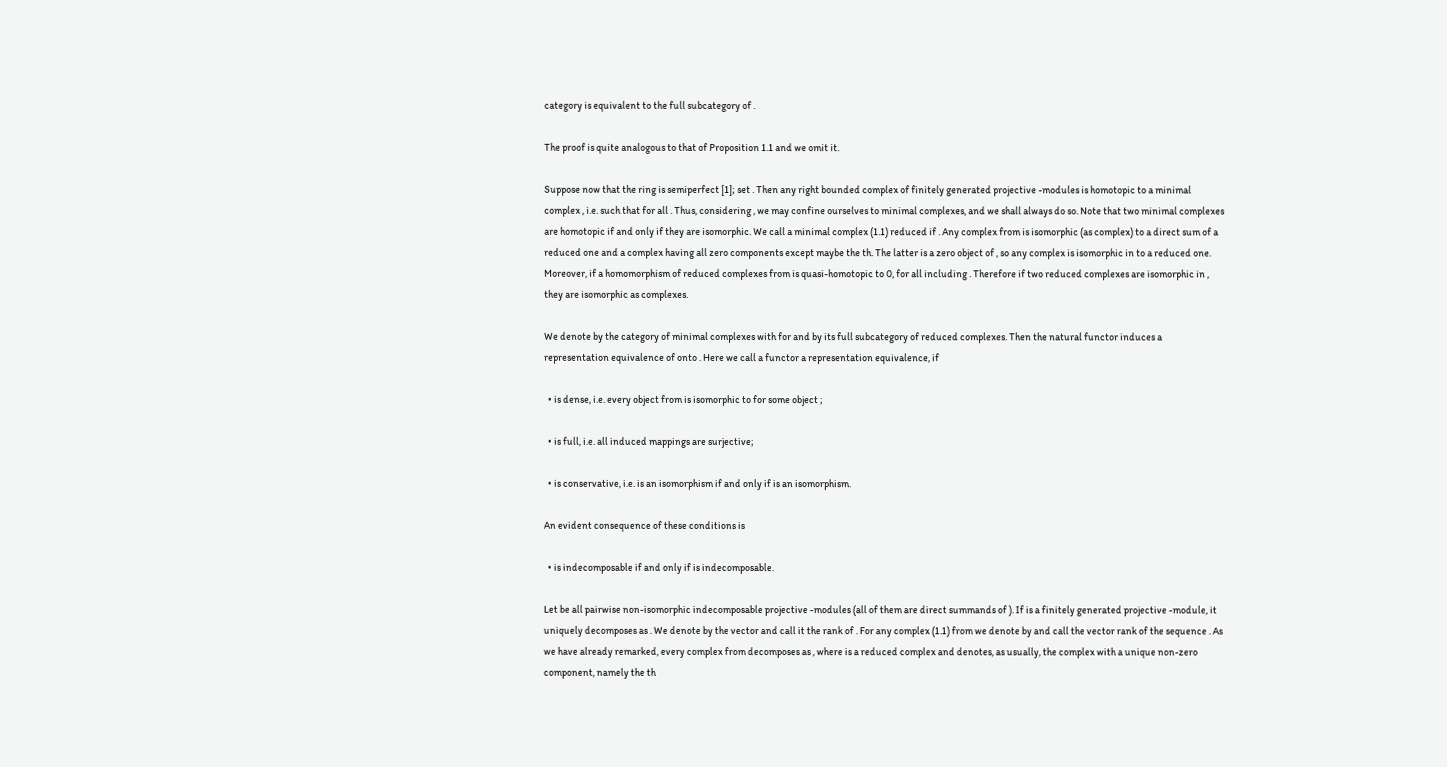category is equivalent to the full subcategory of .

The proof is quite analogous to that of Proposition 1.1 and we omit it.

Suppose now that the ring is semiperfect [1]; set . Then any right bounded complex of finitely generated projective -modules is homotopic to a minimal complex , i.e. such that for all . Thus, considering , we may confine ourselves to minimal complexes, and we shall always do so. Note that two minimal complexes are homotopic if and only if they are isomorphic. We call a minimal complex (1.1) reduced if . Any complex from is isomorphic (as complex) to a direct sum of a reduced one and a complex having all zero components except maybe the th. The latter is a zero object of , so any complex is isomorphic in to a reduced one. Moreover, if a homomorphism of reduced complexes from is quasi-homotopic to 0, for all including . Therefore if two reduced complexes are isomorphic in , they are isomorphic as complexes.

We denote by the category of minimal complexes with for and by its full subcategory of reduced complexes. Then the natural functor induces a representation equivalence of onto . Here we call a functor a representation equivalence, if

  • is dense, i.e. every object from is isomorphic to for some object ;

  • is full, i.e. all induced mappings are surjective;

  • is conservative, i.e. is an isomorphism if and only if is an isomorphism.

An evident consequence of these conditions is

  • is indecomposable if and only if is indecomposable.

Let be all pairwise non-isomorphic indecomposable projective -modules (all of them are direct summands of ). If is a finitely generated projective -module, it uniquely decomposes as . We denote by the vector and call it the rank of . For any complex (1.1) from we denote by and call the vector rank of the sequence . As we have already remarked, every complex from decomposes as , where is a reduced complex and denotes, as usually, the complex with a unique non-zero component, namely the th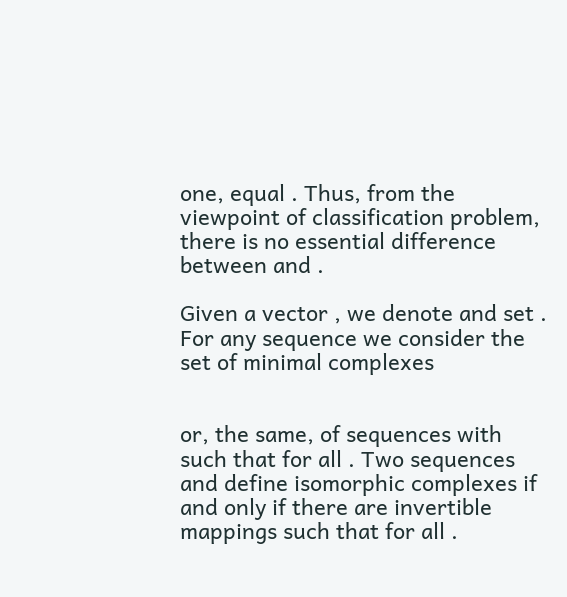one, equal . Thus, from the viewpoint of classification problem, there is no essential difference between and .

Given a vector , we denote and set . For any sequence we consider the set of minimal complexes


or, the same, of sequences with such that for all . Two sequences and define isomorphic complexes if and only if there are invertible mappings such that for all .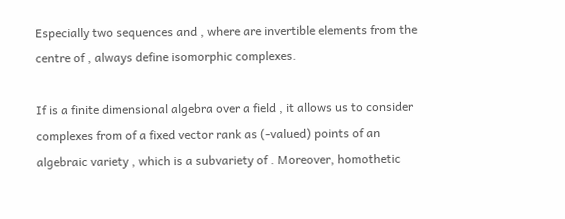Especially two sequences and , where are invertible elements from the centre of , always define isomorphic complexes.

If is a finite dimensional algebra over a field , it allows us to consider complexes from of a fixed vector rank as (-valued) points of an algebraic variety , which is a subvariety of . Moreover, homothetic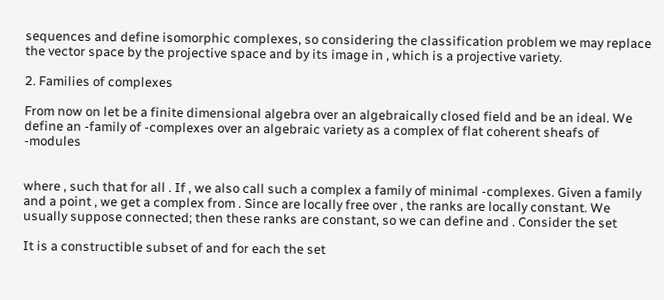sequences and define isomorphic complexes, so considering the classification problem we may replace the vector space by the projective space and by its image in , which is a projective variety.

2. Families of complexes

From now on let be a finite dimensional algebra over an algebraically closed field and be an ideal. We define an -family of -complexes over an algebraic variety as a complex of flat coherent sheafs of -modules


where , such that for all . If , we also call such a complex a family of minimal -complexes. Given a family and a point , we get a complex from . Since are locally free over , the ranks are locally constant. We usually suppose connected; then these ranks are constant, so we can define and . Consider the set

It is a constructible subset of and for each the set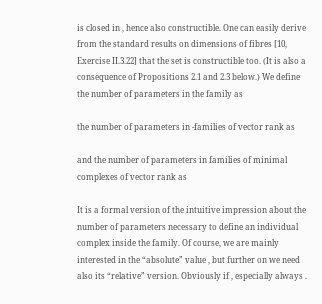is closed in , hence also constructible. One can easily derive from the standard results on dimensions of fibres [10, Exercise II.3.22] that the set is constructible too. (It is also a consequence of Propositions 2.1 and 2.3 below.) We define the number of parameters in the family as

the number of parameters in -families of vector rank as

and the number of parameters in families of minimal complexes of vector rank as

It is a formal version of the intuitive impression about the number of parameters necessary to define an individual complex inside the family. Of course, we are mainly interested in the “absolute” value , but further on we need also its “relative” version. Obviously if , especially always .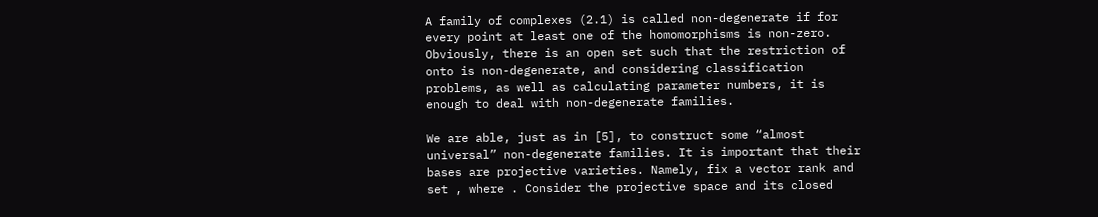A family of complexes (2.1) is called non-degenerate if for every point at least one of the homomorphisms is non-zero. Obviously, there is an open set such that the restriction of onto is non-degenerate, and considering classification problems, as well as calculating parameter numbers, it is enough to deal with non-degenerate families.

We are able, just as in [5], to construct some “almost universal” non-degenerate families. It is important that their bases are projective varieties. Namely, fix a vector rank and set , where . Consider the projective space and its closed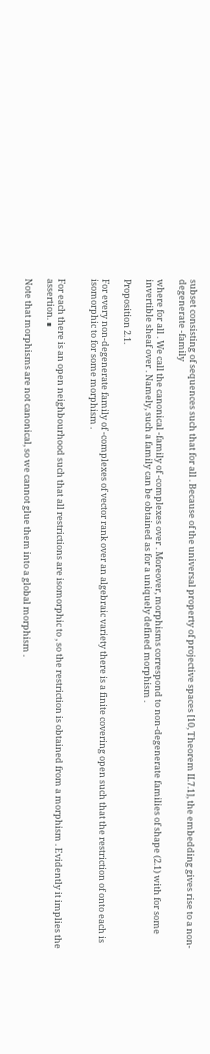subset consisting of sequences such that for all . Because of the universal property of projective spaces [10, Theorem II.7.1], the embedding gives rise to a non-degenerate -family

where for all . We call the canonical -family of -complexes over . Moreover, morphisms correspond to non-degenerate families of shape (2.1) with for some invertible sheaf over . Namely, such a family can be obtained as for a uniquely defined morphism .

Proposition 2.1.

For every non-degenerate family of -complexes of vector rank over an algebraic variety there is a finite covering open such that the restriction of onto each is isomorphic to for some morphism .


For each there is an open neighbourhood such that all restrictions are isomorphic to , so the restriction is obtained from a morphism . Evidently it implies the assertion. ∎

Note that morphisms are not canonical, so we cannot glue them into a global morphism .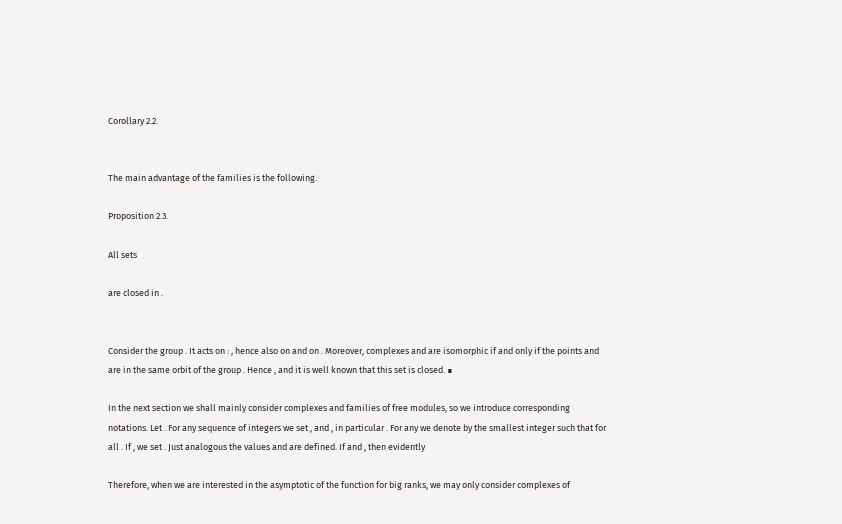Corollary 2.2.


The main advantage of the families is the following.

Proposition 2.3.

All sets

are closed in .


Consider the group . It acts on : , hence also on and on . Moreover, complexes and are isomorphic if and only if the points and are in the same orbit of the group . Hence , and it is well known that this set is closed. ∎

In the next section we shall mainly consider complexes and families of free modules, so we introduce corresponding notations. Let . For any sequence of integers we set , and , in particular . For any we denote by the smallest integer such that for all . If , we set . Just analogous the values and are defined. If and , then evidently

Therefore, when we are interested in the asymptotic of the function for big ranks, we may only consider complexes of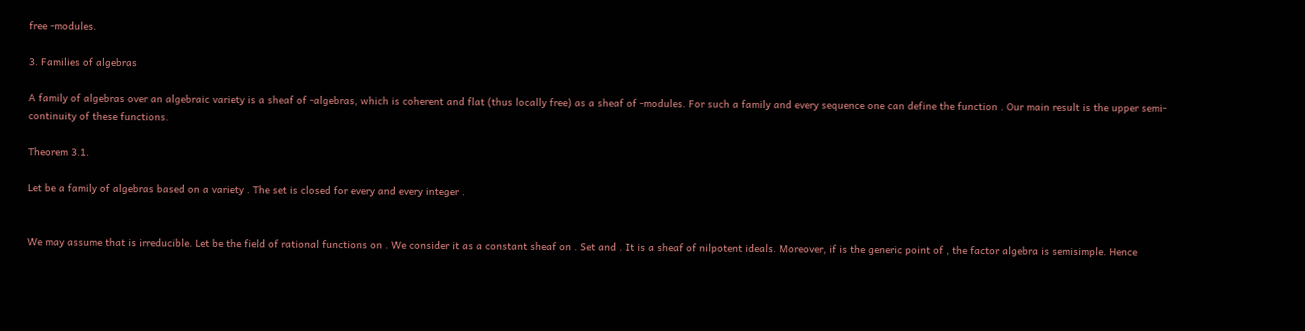free -modules.

3. Families of algebras

A family of algebras over an algebraic variety is a sheaf of -algebras, which is coherent and flat (thus locally free) as a sheaf of -modules. For such a family and every sequence one can define the function . Our main result is the upper semi-continuity of these functions.

Theorem 3.1.

Let be a family of algebras based on a variety . The set is closed for every and every integer .


We may assume that is irreducible. Let be the field of rational functions on . We consider it as a constant sheaf on . Set and . It is a sheaf of nilpotent ideals. Moreover, if is the generic point of , the factor algebra is semisimple. Hence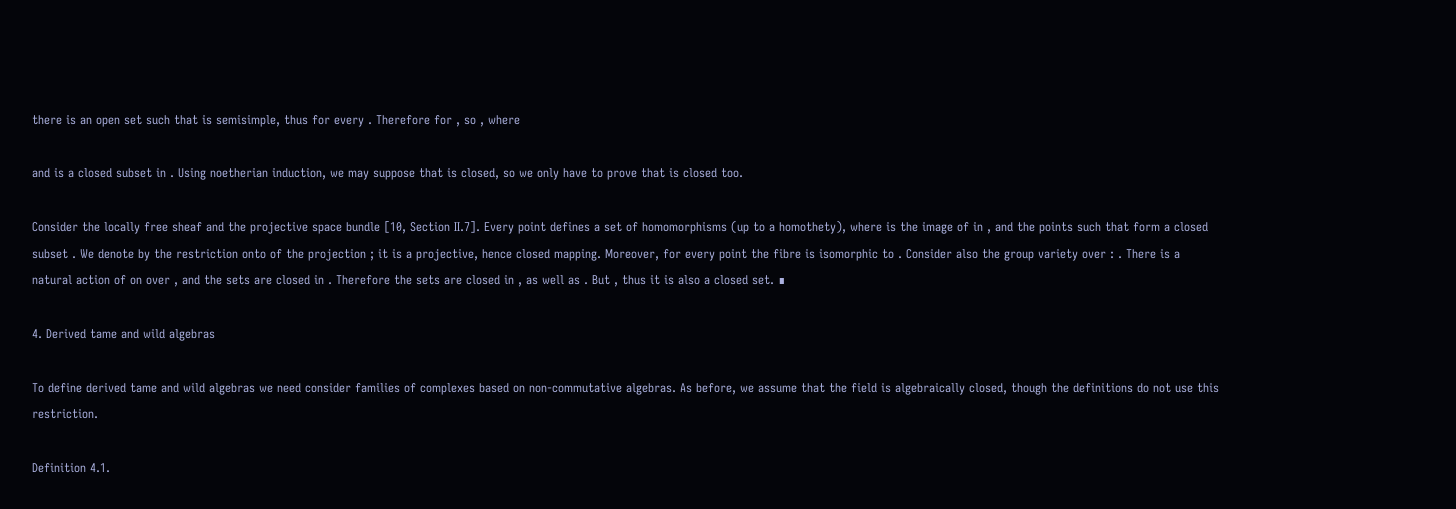there is an open set such that is semisimple, thus for every . Therefore for , so , where

and is a closed subset in . Using noetherian induction, we may suppose that is closed, so we only have to prove that is closed too.

Consider the locally free sheaf and the projective space bundle [10, Section II.7]. Every point defines a set of homomorphisms (up to a homothety), where is the image of in , and the points such that form a closed subset . We denote by the restriction onto of the projection ; it is a projective, hence closed mapping. Moreover, for every point the fibre is isomorphic to . Consider also the group variety over : . There is a natural action of on over , and the sets are closed in . Therefore the sets are closed in , as well as . But , thus it is also a closed set. ∎

4. Derived tame and wild algebras

To define derived tame and wild algebras we need consider families of complexes based on non-commutative algebras. As before, we assume that the field is algebraically closed, though the definitions do not use this restriction.

Definition 4.1.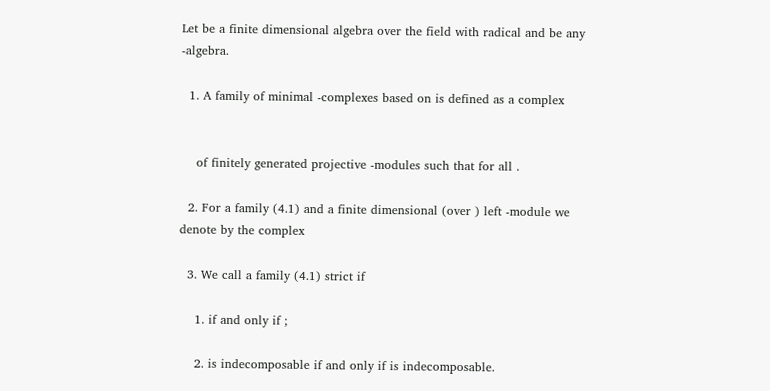Let be a finite dimensional algebra over the field with radical and be any -algebra.

  1. A family of minimal -complexes based on is defined as a complex


    of finitely generated projective -modules such that for all .

  2. For a family (4.1) and a finite dimensional (over ) left -module we denote by the complex

  3. We call a family (4.1) strict if

    1. if and only if ;

    2. is indecomposable if and only if is indecomposable.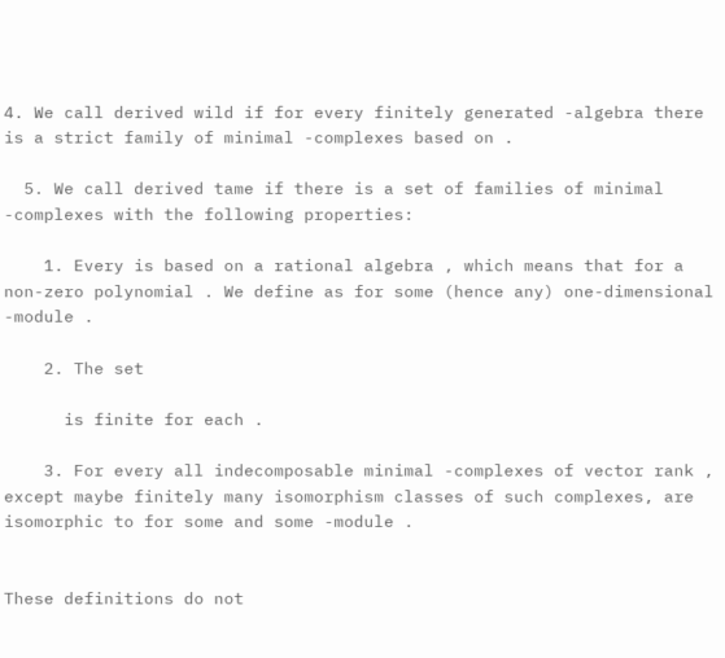4. We call derived wild if for every finitely generated -algebra there is a strict family of minimal -complexes based on .

  5. We call derived tame if there is a set of families of minimal -complexes with the following properties:

    1. Every is based on a rational algebra , which means that for a non-zero polynomial . We define as for some (hence any) one-dimensional -module .

    2. The set

      is finite for each .

    3. For every all indecomposable minimal -complexes of vector rank , except maybe finitely many isomorphism classes of such complexes, are isomorphic to for some and some -module .


These definitions do not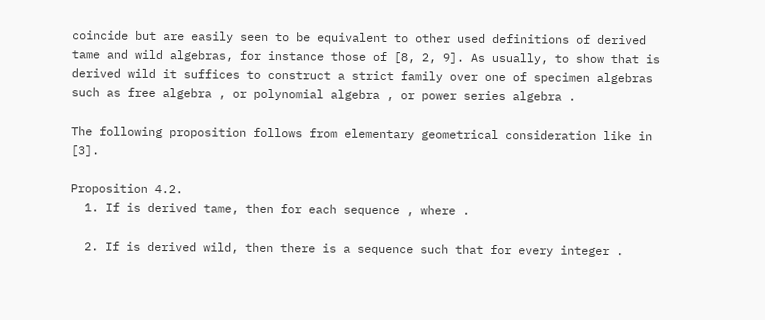coincide but are easily seen to be equivalent to other used definitions of derived tame and wild algebras, for instance those of [8, 2, 9]. As usually, to show that is derived wild it suffices to construct a strict family over one of specimen algebras such as free algebra , or polynomial algebra , or power series algebra .

The following proposition follows from elementary geometrical consideration like in [3].

Proposition 4.2.
  1. If is derived tame, then for each sequence , where .

  2. If is derived wild, then there is a sequence such that for every integer .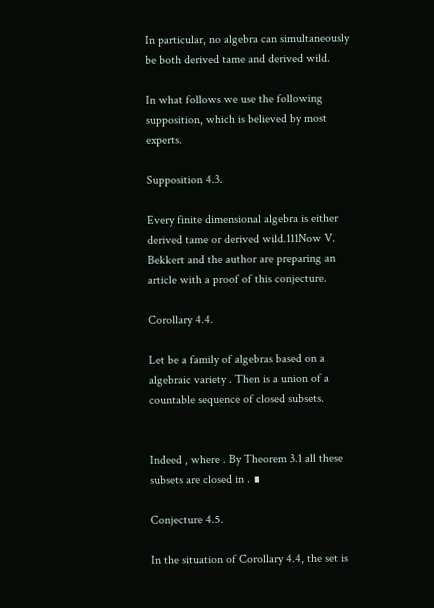In particular, no algebra can simultaneously be both derived tame and derived wild.

In what follows we use the following supposition, which is believed by most experts.

Supposition 4.3.

Every finite dimensional algebra is either derived tame or derived wild.111Now V. Bekkert and the author are preparing an article with a proof of this conjecture.

Corollary 4.4.

Let be a family of algebras based on a algebraic variety . Then is a union of a countable sequence of closed subsets.


Indeed , where . By Theorem 3.1 all these subsets are closed in . ∎

Conjecture 4.5.

In the situation of Corollary 4.4, the set is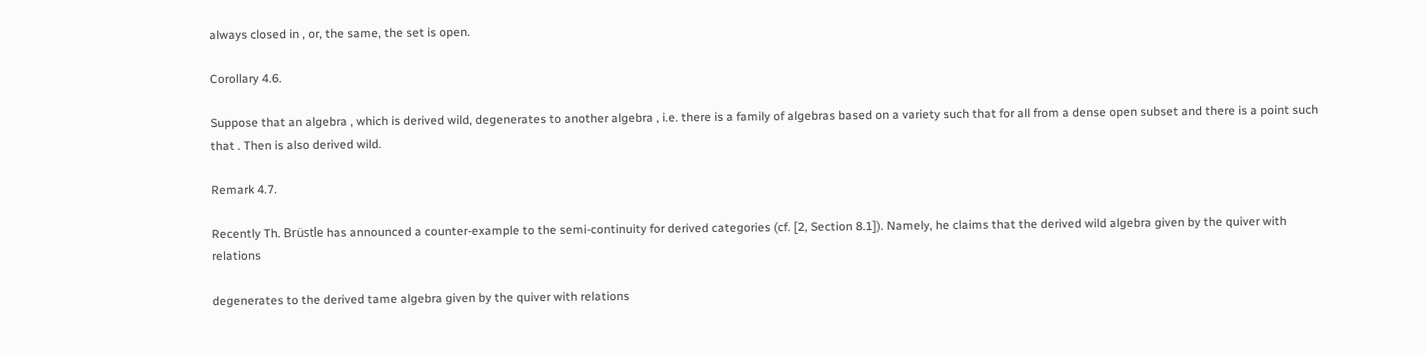always closed in , or, the same, the set is open.

Corollary 4.6.

Suppose that an algebra , which is derived wild, degenerates to another algebra , i.e. there is a family of algebras based on a variety such that for all from a dense open subset and there is a point such that . Then is also derived wild.

Remark 4.7.

Recently Th. Brüstle has announced a counter-example to the semi-continuity for derived categories (cf. [2, Section 8.1]). Namely, he claims that the derived wild algebra given by the quiver with relations

degenerates to the derived tame algebra given by the quiver with relations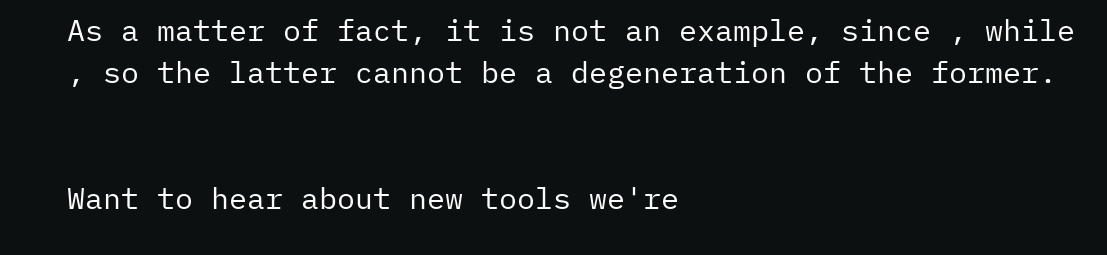As a matter of fact, it is not an example, since , while , so the latter cannot be a degeneration of the former.


Want to hear about new tools we're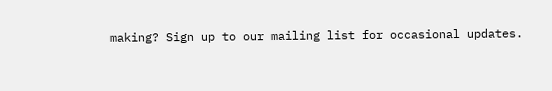making? Sign up to our mailing list for occasional updates.